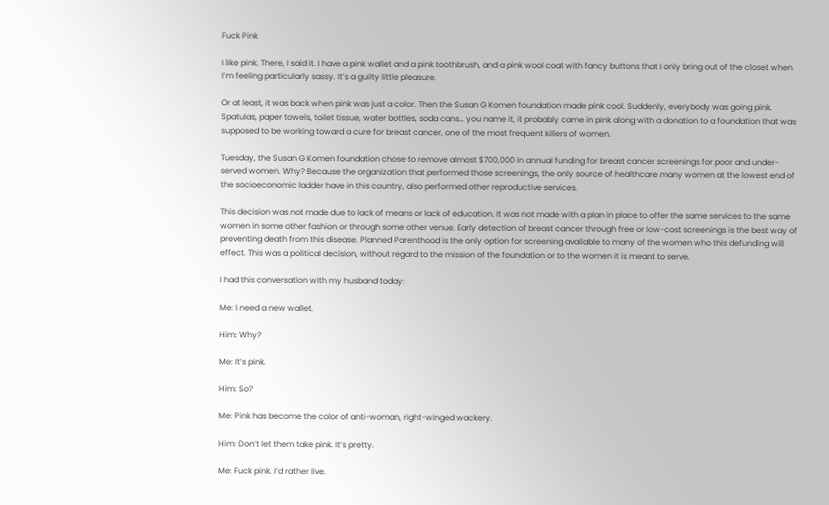Fuck Pink

I like pink. There, I said it. I have a pink wallet and a pink toothbrush, and a pink wool coat with fancy buttons that I only bring out of the closet when I’m feeling particularly sassy. It’s a guilty little pleasure.

Or at least, it was back when pink was just a color. Then the Susan G Komen foundation made pink cool. Suddenly, everybody was going pink. Spatulas, paper towels, toilet tissue, water bottles, soda cans… you name it, it probably came in pink along with a donation to a foundation that was supposed to be working toward a cure for breast cancer, one of the most frequent killers of women.

Tuesday, the Susan G Komen foundation chose to remove almost $700,000 in annual funding for breast cancer screenings for poor and under-served women. Why? Because the organization that performed those screenings, the only source of healthcare many women at the lowest end of the socioeconomic ladder have in this country, also performed other reproductive services.

This decision was not made due to lack of means or lack of education. It was not made with a plan in place to offer the same services to the same women in some other fashion or through some other venue. Early detection of breast cancer through free or low-cost screenings is the best way of preventing death from this disease. Planned Parenthood is the only option for screening available to many of the women who this defunding will effect. This was a political decision, without regard to the mission of the foundation or to the women it is meant to serve.

I had this conversation with my husband today:

Me: I need a new wallet.

Him: Why?

Me: It’s pink.

Him: So?

Me: Pink has become the color of anti-woman, right-winged wackery.

Him: Don’t let them take pink. It’s pretty.

Me: Fuck pink. I’d rather live.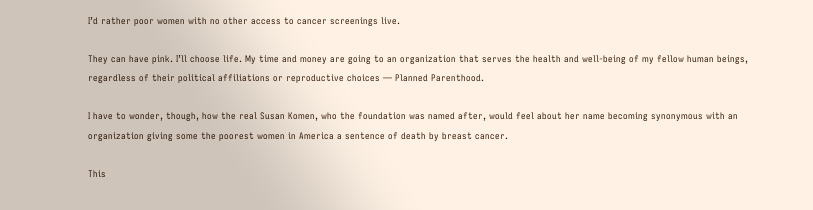I’d rather poor women with no other access to cancer screenings live.

They can have pink. I’ll choose life. My time and money are going to an organization that serves the health and well-being of my fellow human beings, regardless of their political affiliations or reproductive choices — Planned Parenthood.

I have to wonder, though, how the real Susan Komen, who the foundation was named after, would feel about her name becoming synonymous with an organization giving some the poorest women in America a sentence of death by breast cancer.

This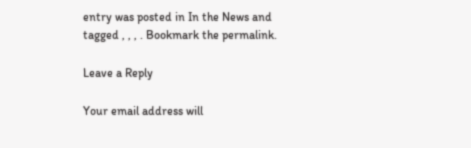entry was posted in In the News and tagged , , , . Bookmark the permalink.

Leave a Reply

Your email address will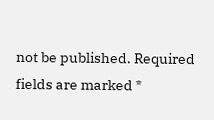not be published. Required fields are marked *